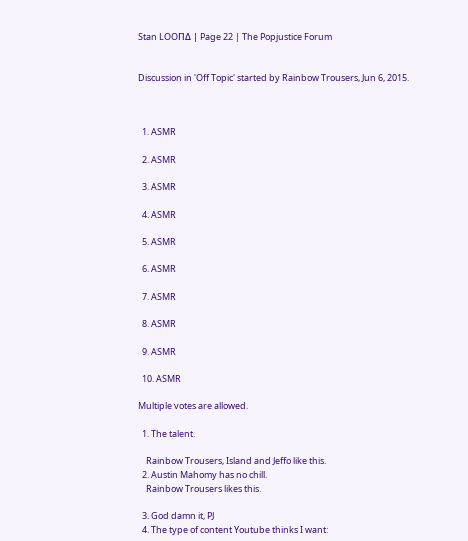Stan LOOΠΔ | Page 22 | The Popjustice Forum


Discussion in 'Off Topic' started by Rainbow Trousers, Jun 6, 2015.



  1. ASMR

  2. ASMR

  3. ASMR

  4. ASMR

  5. ASMR

  6. ASMR

  7. ASMR

  8. ASMR

  9. ASMR

  10. ASMR

Multiple votes are allowed.

  1. The talent.

    Rainbow Trousers, Island and Jeffo like this.
  2. Austin Mahomy has no chill.
    Rainbow Trousers likes this.

  3. God damn it, PJ
  4. The type of content Youtube thinks I want: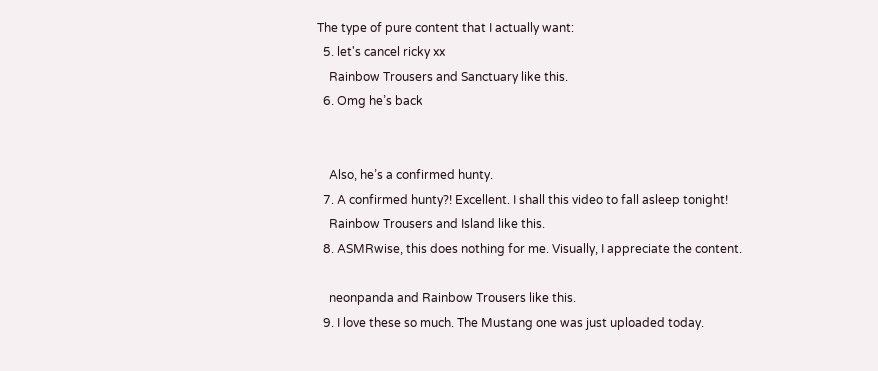The type of pure content that I actually want:
  5. let's cancel ricky xx
    Rainbow Trousers and Sanctuary like this.
  6. Omg he’s back


    Also, he’s a confirmed hunty.
  7. A confirmed hunty?! Excellent. I shall this video to fall asleep tonight!
    Rainbow Trousers and Island like this.
  8. ASMRwise, this does nothing for me. Visually, I appreciate the content.

    neonpanda and Rainbow Trousers like this.
  9. I love these so much. The Mustang one was just uploaded today.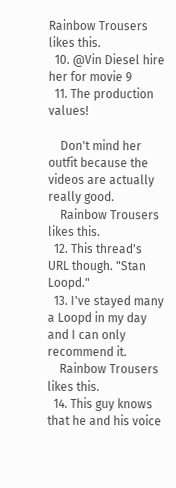Rainbow Trousers likes this.
  10. @Vin Diesel hire her for movie 9
  11. The production values!

    Don't mind her outfit because the videos are actually really good.
    Rainbow Trousers likes this.
  12. This thread's URL though. "Stan Loopd."
  13. I've stayed many a Loopd in my day and I can only recommend it.
    Rainbow Trousers likes this.
  14. This guy knows that he and his voice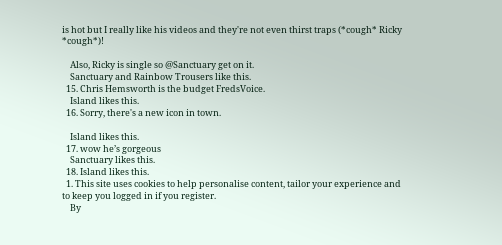is hot but I really like his videos and they're not even thirst traps (*cough* Ricky *cough*)!

    Also, Ricky is single so @Sanctuary get on it.
    Sanctuary and Rainbow Trousers like this.
  15. Chris Hemsworth is the budget FredsVoice.
    Island likes this.
  16. Sorry, there's a new icon in town.

    Island likes this.
  17. wow he’s gorgeous
    Sanctuary likes this.
  18. Island likes this.
  1. This site uses cookies to help personalise content, tailor your experience and to keep you logged in if you register.
    By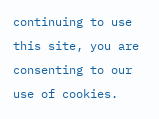continuing to use this site, you are consenting to our use of cookies.